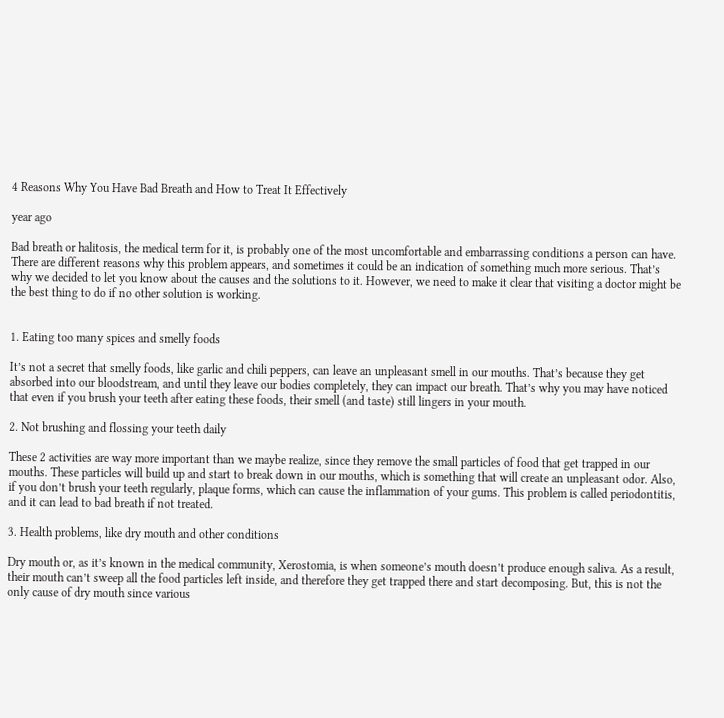4 Reasons Why You Have Bad Breath and How to Treat It Effectively

year ago

Bad breath or halitosis, the medical term for it, is probably one of the most uncomfortable and embarrassing conditions a person can have. There are different reasons why this problem appears, and sometimes it could be an indication of something much more serious. That’s why we decided to let you know about the causes and the solutions to it. However, we need to make it clear that visiting a doctor might be the best thing to do if no other solution is working.


1. Eating too many spices and smelly foods

It’s not a secret that smelly foods, like garlic and chili peppers, can leave an unpleasant smell in our mouths. That’s because they get absorbed into our bloodstream, and until they leave our bodies completely, they can impact our breath. That’s why you may have noticed that even if you brush your teeth after eating these foods, their smell (and taste) still lingers in your mouth.

2. Not brushing and flossing your teeth daily

These 2 activities are way more important than we maybe realize, since they remove the small particles of food that get trapped in our mouths. These particles will build up and start to break down in our mouths, which is something that will create an unpleasant odor. Also, if you don’t brush your teeth regularly, plaque forms, which can cause the inflammation of your gums. This problem is called periodontitis, and it can lead to bad breath if not treated.

3. Health problems, like dry mouth and other conditions

Dry mouth or, as it’s known in the medical community, Xerostomia, is when someone’s mouth doesn’t produce enough saliva. As a result, their mouth can’t sweep all the food particles left inside, and therefore they get trapped there and start decomposing. But, this is not the only cause of dry mouth since various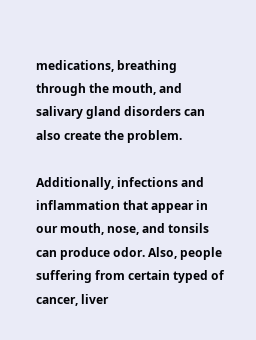medications, breathing through the mouth, and salivary gland disorders can also create the problem.

Additionally, infections and inflammation that appear in our mouth, nose, and tonsils can produce odor. Also, people suffering from certain typed of cancer, liver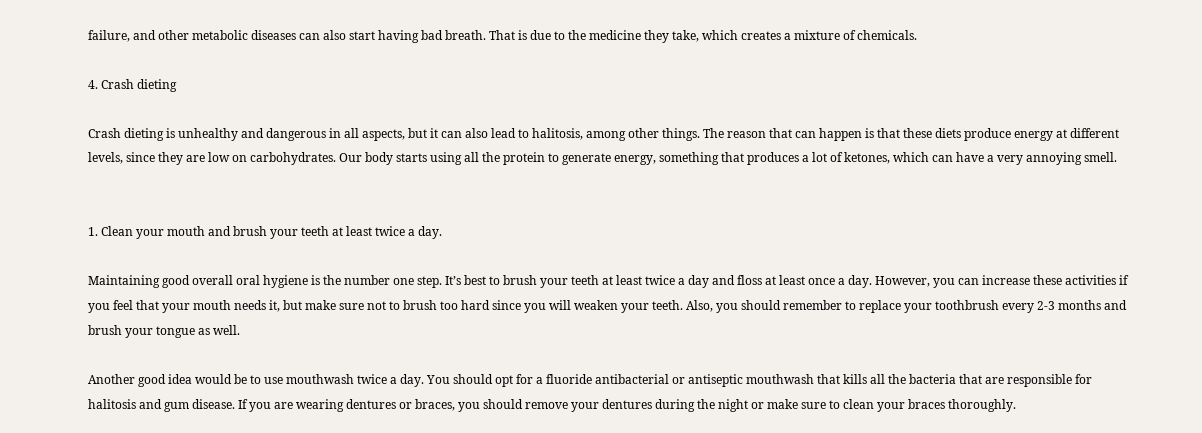failure, and other metabolic diseases can also start having bad breath. That is due to the medicine they take, which creates a mixture of chemicals.

4. Crash dieting

Crash dieting is unhealthy and dangerous in all aspects, but it can also lead to halitosis, among other things. The reason that can happen is that these diets produce energy at different levels, since they are low on carbohydrates. Our body starts using all the protein to generate energy, something that produces a lot of ketones, which can have a very annoying smell.


1. Clean your mouth and brush your teeth at least twice a day.

Maintaining good overall oral hygiene is the number one step. It’s best to brush your teeth at least twice a day and floss at least once a day. However, you can increase these activities if you feel that your mouth needs it, but make sure not to brush too hard since you will weaken your teeth. Also, you should remember to replace your toothbrush every 2-3 months and brush your tongue as well.

Another good idea would be to use mouthwash twice a day. You should opt for a fluoride antibacterial or antiseptic mouthwash that kills all the bacteria that are responsible for halitosis and gum disease. If you are wearing dentures or braces, you should remove your dentures during the night or make sure to clean your braces thoroughly.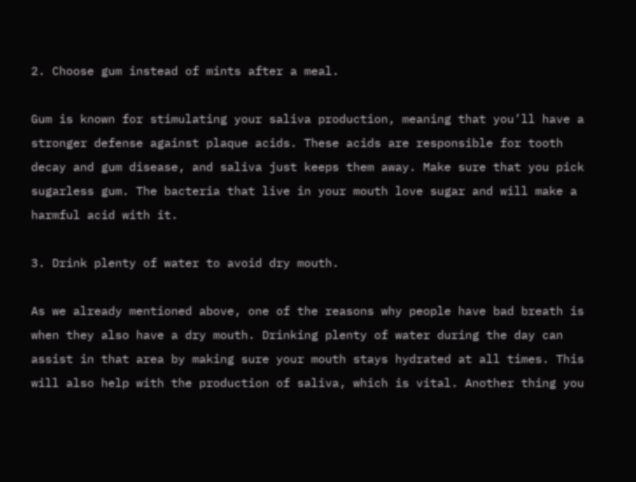2. Choose gum instead of mints after a meal.

Gum is known for stimulating your saliva production, meaning that you’ll have a stronger defense against plaque acids. These acids are responsible for tooth decay and gum disease, and saliva just keeps them away. Make sure that you pick sugarless gum. The bacteria that live in your mouth love sugar and will make a harmful acid with it.

3. Drink plenty of water to avoid dry mouth.

As we already mentioned above, one of the reasons why people have bad breath is when they also have a dry mouth. Drinking plenty of water during the day can assist in that area by making sure your mouth stays hydrated at all times. This will also help with the production of saliva, which is vital. Another thing you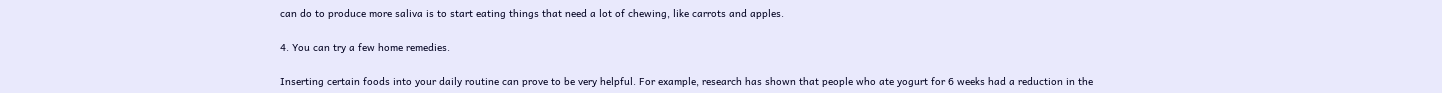can do to produce more saliva is to start eating things that need a lot of chewing, like carrots and apples.

4. You can try a few home remedies.

Inserting certain foods into your daily routine can prove to be very helpful. For example, research has shown that people who ate yogurt for 6 weeks had a reduction in the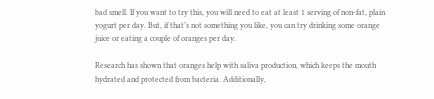bad smell. If you want to try this, you will need to eat at least 1 serving of non-fat, plain yogurt per day. But, if that’s not something you like, you can try drinking some orange juice or eating a couple of oranges per day.

Research has shown that oranges help with saliva production, which keeps the mouth hydrated and protected from bacteria. Additionally,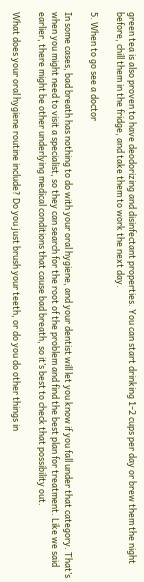green tea is also proven to have deodorizing and disinfectant properties. You can start drinking 1-2 cups per day or brew them the night before, chill them in the fridge, and take them to work the next day.

5. When to go see a doctor

In some cases, bad breath has nothing to do with your oral hygiene, and your dentist will let you know if you fall under that category. That’s when you might need to visit a specialist, so they can search for the root of the problem and find the best plan for treatment. Like we said earlier, there might be other underlying medical conditions that cause bad breath, so it’s best to check that possibility out.

What does your oral hygiene routine include? Do you just brush your teeth, or do you do other things in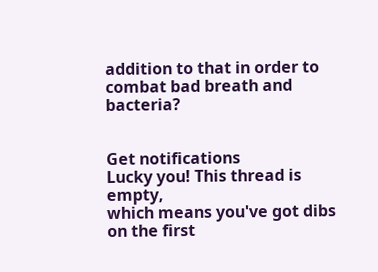addition to that in order to combat bad breath and bacteria?


Get notifications
Lucky you! This thread is empty,
which means you've got dibs on the first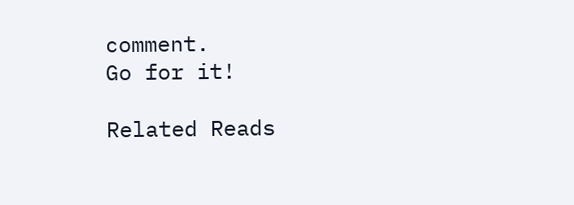comment.
Go for it!

Related Reads